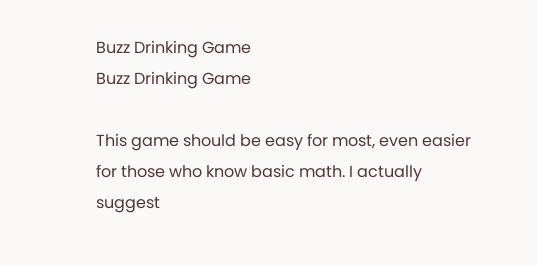Buzz Drinking Game
Buzz Drinking Game

This game should be easy for most, even easier for those who know basic math. I actually suggest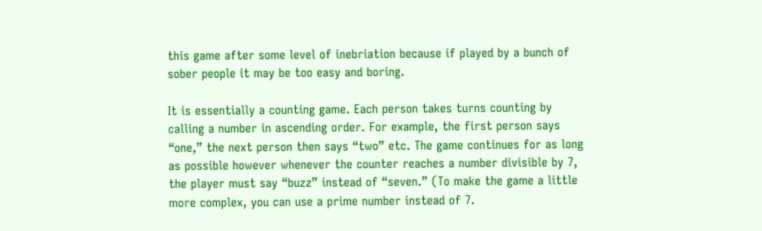this game after some level of inebriation because if played by a bunch of sober people it may be too easy and boring.

It is essentially a counting game. Each person takes turns counting by calling a number in ascending order. For example, the first person says “one,” the next person then says “two” etc. The game continues for as long as possible however whenever the counter reaches a number divisible by 7, the player must say “buzz” instead of “seven.” (To make the game a little more complex, you can use a prime number instead of 7.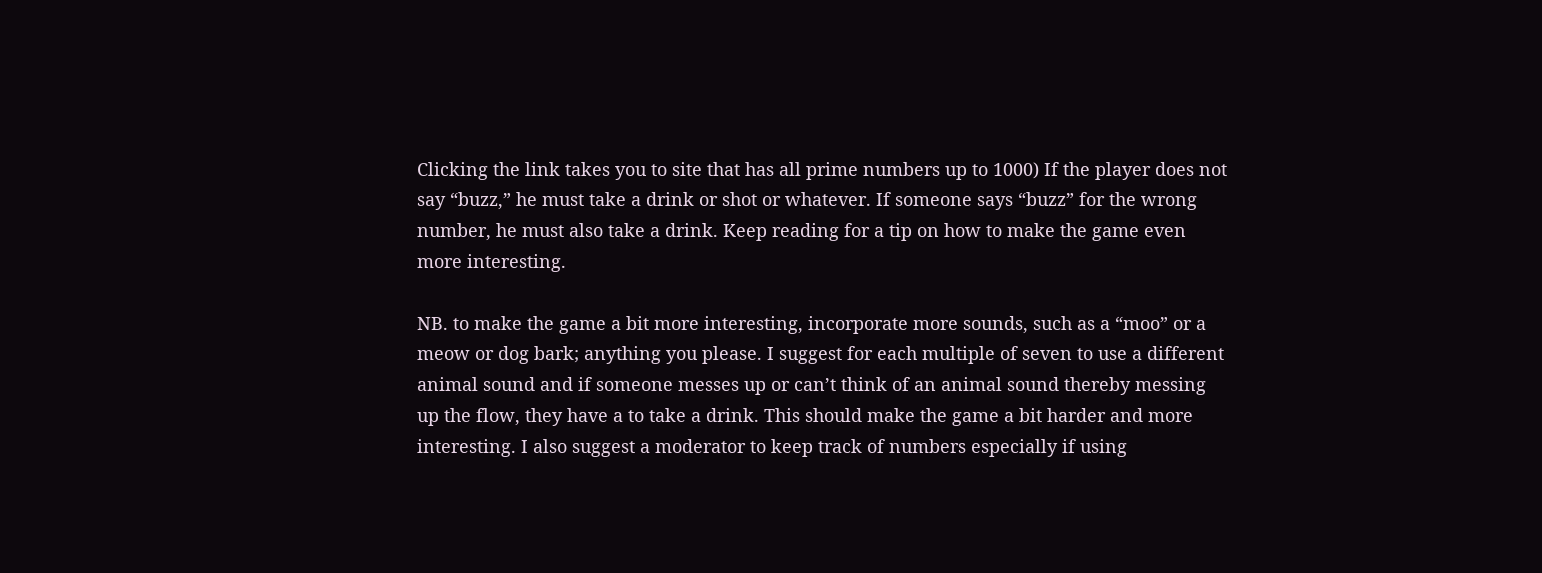Clicking the link takes you to site that has all prime numbers up to 1000) If the player does not say “buzz,” he must take a drink or shot or whatever. If someone says “buzz” for the wrong number, he must also take a drink. Keep reading for a tip on how to make the game even more interesting.

NB. to make the game a bit more interesting, incorporate more sounds, such as a “moo” or a meow or dog bark; anything you please. I suggest for each multiple of seven to use a different animal sound and if someone messes up or can’t think of an animal sound thereby messing up the flow, they have a to take a drink. This should make the game a bit harder and more interesting. I also suggest a moderator to keep track of numbers especially if using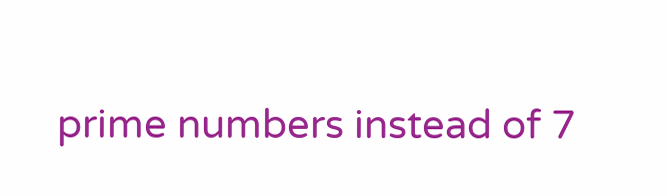prime numbers instead of 7